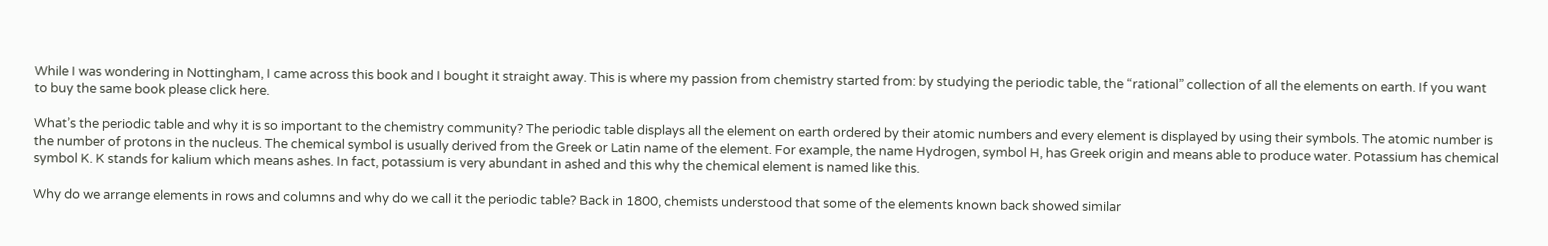While I was wondering in Nottingham, I came across this book and I bought it straight away. This is where my passion from chemistry started from: by studying the periodic table, the “rational” collection of all the elements on earth. If you want to buy the same book please click here.

What’s the periodic table and why it is so important to the chemistry community? The periodic table displays all the element on earth ordered by their atomic numbers and every element is displayed by using their symbols. The atomic number is the number of protons in the nucleus. The chemical symbol is usually derived from the Greek or Latin name of the element. For example, the name Hydrogen, symbol H, has Greek origin and means able to produce water. Potassium has chemical symbol K. K stands for kalium which means ashes. In fact, potassium is very abundant in ashed and this why the chemical element is named like this.

Why do we arrange elements in rows and columns and why do we call it the periodic table? Back in 1800, chemists understood that some of the elements known back showed similar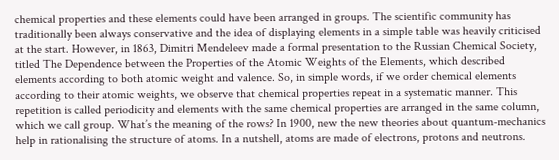chemical properties and these elements could have been arranged in groups. The scientific community has traditionally been always conservative and the idea of displaying elements in a simple table was heavily criticised at the start. However, in 1863, Dimitri Mendeleev made a formal presentation to the Russian Chemical Society, titled The Dependence between the Properties of the Atomic Weights of the Elements, which described elements according to both atomic weight and valence. So, in simple words, if we order chemical elements according to their atomic weights, we observe that chemical properties repeat in a systematic manner. This repetition is called periodicity and elements with the same chemical properties are arranged in the same column, which we call group. What’s the meaning of the rows? In 1900, new the new theories about quantum-mechanics help in rationalising the structure of atoms. In a nutshell, atoms are made of electrons, protons and neutrons.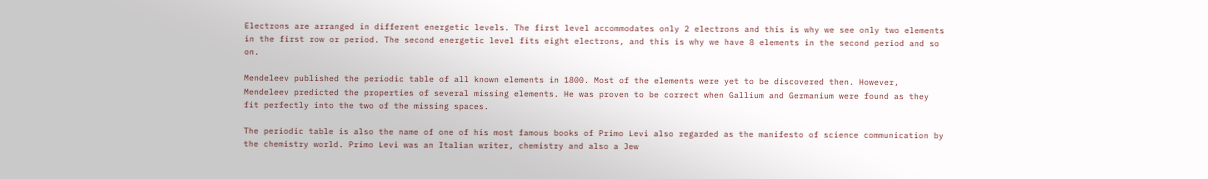Electrons are arranged in different energetic levels. The first level accommodates only 2 electrons and this is why we see only two elements in the first row or period. The second energetic level fits eight electrons, and this is why we have 8 elements in the second period and so on.

Mendeleev published the periodic table of all known elements in 1800. Most of the elements were yet to be discovered then. However, Mendeleev predicted the properties of several missing elements. He was proven to be correct when Gallium and Germanium were found as they fit perfectly into the two of the missing spaces.

The periodic table is also the name of one of his most famous books of Primo Levi also regarded as the manifesto of science communication by the chemistry world. Primo Levi was an Italian writer, chemistry and also a Jew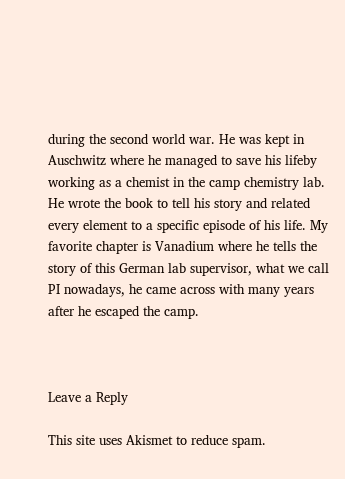during the second world war. He was kept in Auschwitz where he managed to save his lifeby working as a chemist in the camp chemistry lab. He wrote the book to tell his story and related every element to a specific episode of his life. My favorite chapter is Vanadium where he tells the story of this German lab supervisor, what we call PI nowadays, he came across with many years after he escaped the camp.



Leave a Reply

This site uses Akismet to reduce spam.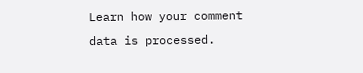Learn how your comment data is processed.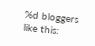%d bloggers like this: